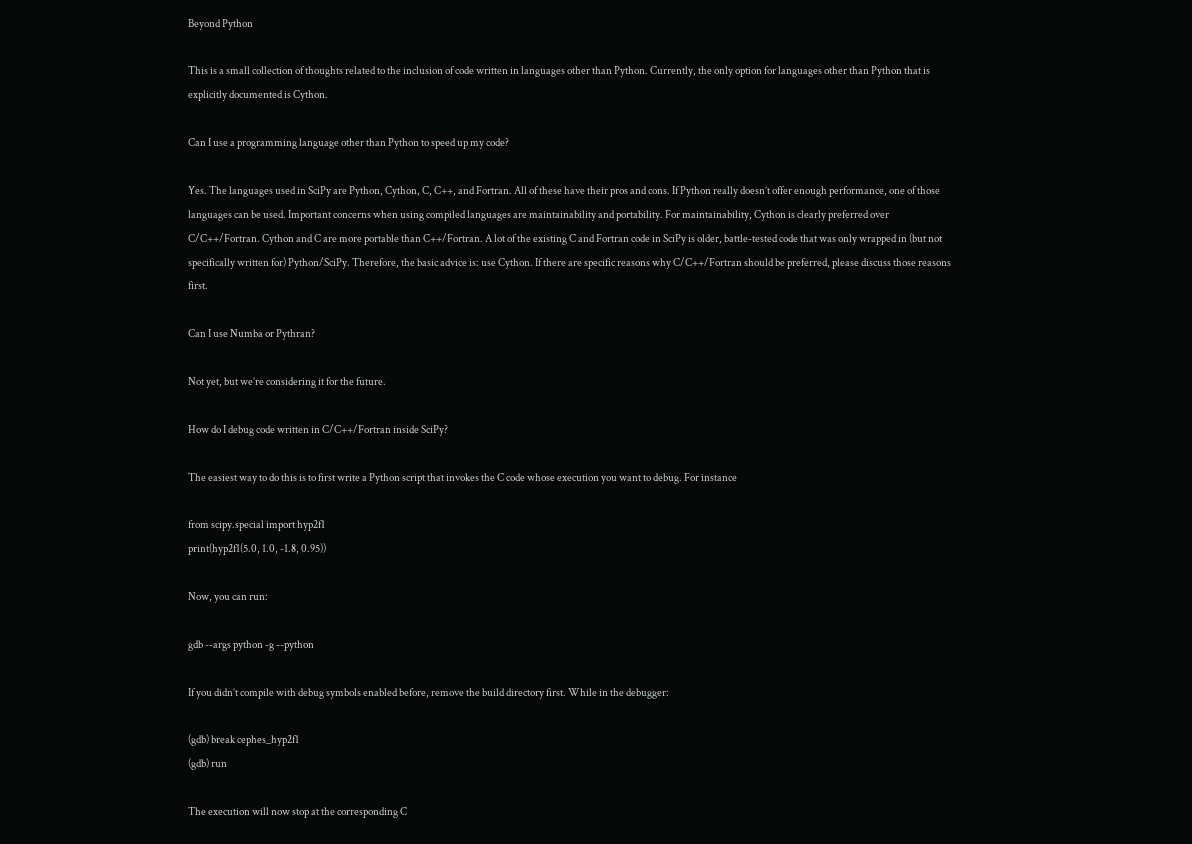Beyond Python

This is a small collection of thoughts related to the inclusion of code written in languages other than Python. Currently, the only option for languages other than Python that is explicitly documented is Cython.

Can I use a programming language other than Python to speed up my code?

Yes. The languages used in SciPy are Python, Cython, C, C++, and Fortran. All of these have their pros and cons. If Python really doesn’t offer enough performance, one of those languages can be used. Important concerns when using compiled languages are maintainability and portability. For maintainability, Cython is clearly preferred over C/C++/Fortran. Cython and C are more portable than C++/Fortran. A lot of the existing C and Fortran code in SciPy is older, battle-tested code that was only wrapped in (but not specifically written for) Python/SciPy. Therefore, the basic advice is: use Cython. If there are specific reasons why C/C++/Fortran should be preferred, please discuss those reasons first.

Can I use Numba or Pythran?

Not yet, but we’re considering it for the future.

How do I debug code written in C/C++/Fortran inside SciPy?

The easiest way to do this is to first write a Python script that invokes the C code whose execution you want to debug. For instance

from scipy.special import hyp2f1
print(hyp2f1(5.0, 1.0, -1.8, 0.95))

Now, you can run:

gdb --args python -g --python

If you didn’t compile with debug symbols enabled before, remove the build directory first. While in the debugger:

(gdb) break cephes_hyp2f1
(gdb) run

The execution will now stop at the corresponding C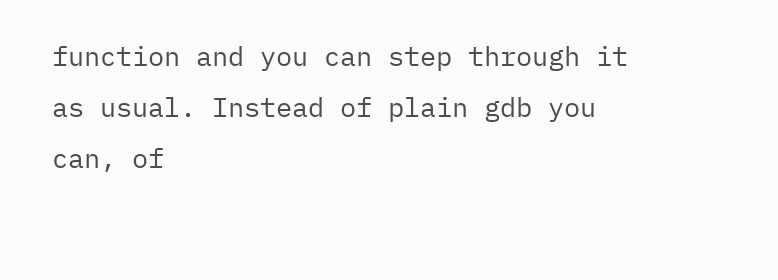function and you can step through it as usual. Instead of plain gdb you can, of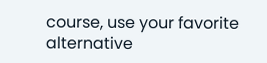course, use your favorite alternative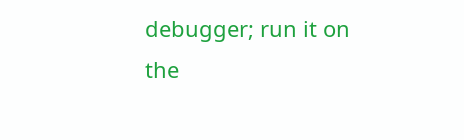debugger; run it on the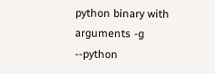python binary with arguments -g --python